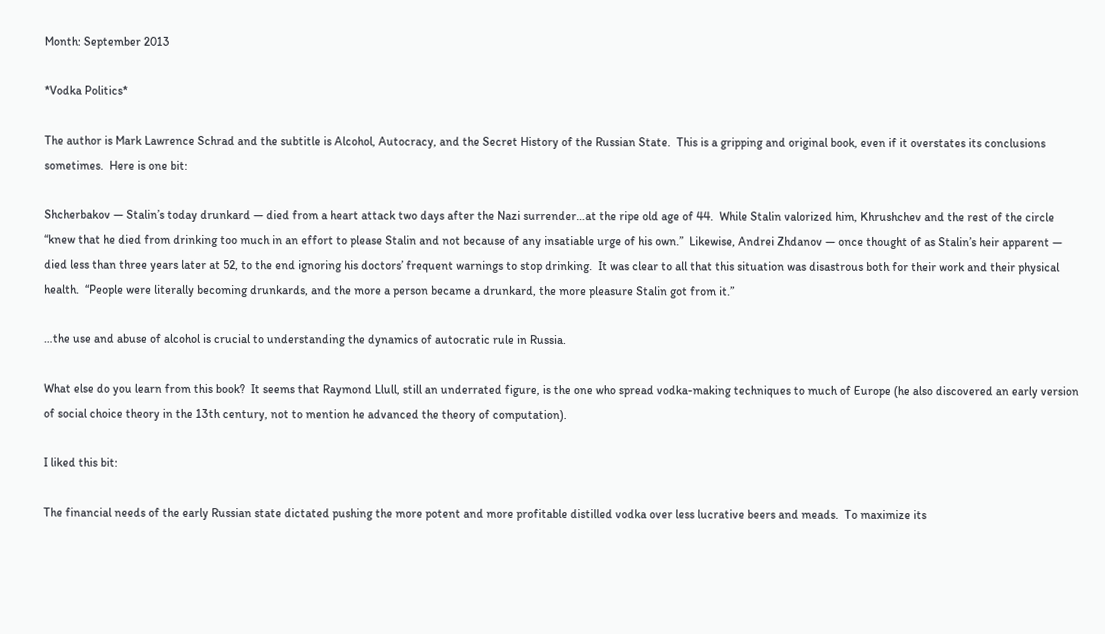Month: September 2013

*Vodka Politics*

The author is Mark Lawrence Schrad and the subtitle is Alcohol, Autocracy, and the Secret History of the Russian State.  This is a gripping and original book, even if it overstates its conclusions sometimes.  Here is one bit:

Shcherbakov — Stalin’s today drunkard — died from a heart attack two days after the Nazi surrender…at the ripe old age of 44.  While Stalin valorized him, Khrushchev and the rest of the circle “knew that he died from drinking too much in an effort to please Stalin and not because of any insatiable urge of his own.”  Likewise, Andrei Zhdanov — once thought of as Stalin’s heir apparent — died less than three years later at 52, to the end ignoring his doctors’ frequent warnings to stop drinking.  It was clear to all that this situation was disastrous both for their work and their physical health.  “People were literally becoming drunkards, and the more a person became a drunkard, the more pleasure Stalin got from it.”

…the use and abuse of alcohol is crucial to understanding the dynamics of autocratic rule in Russia.

What else do you learn from this book?  It seems that Raymond Llull, still an underrated figure, is the one who spread vodka-making techniques to much of Europe (he also discovered an early version of social choice theory in the 13th century, not to mention he advanced the theory of computation).

I liked this bit:

The financial needs of the early Russian state dictated pushing the more potent and more profitable distilled vodka over less lucrative beers and meads.  To maximize its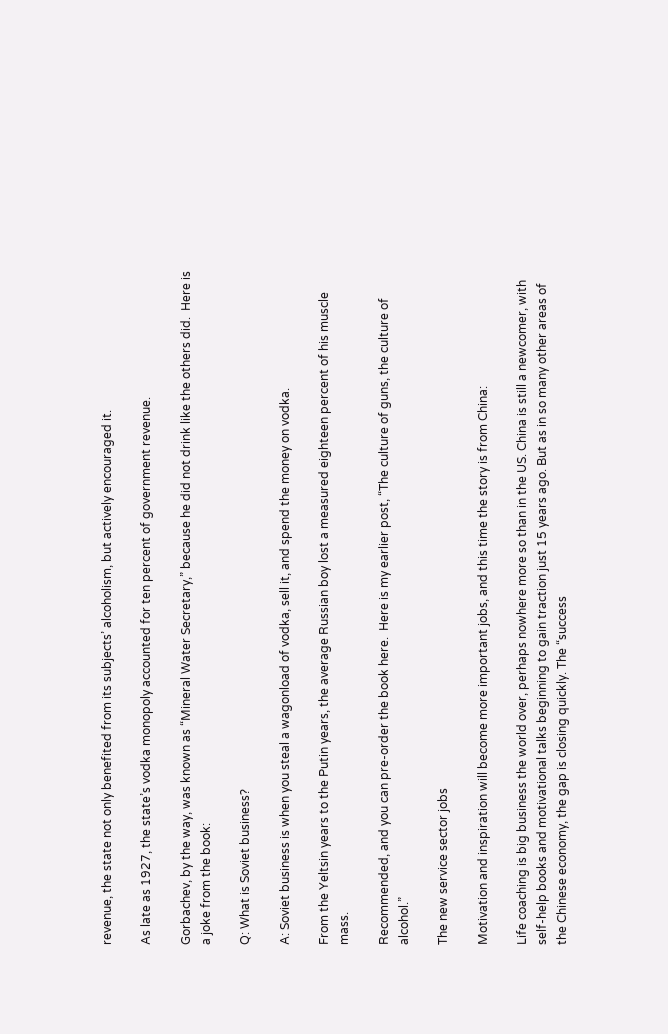revenue, the state not only benefited from its subjects’ alcoholism, but actively encouraged it.

As late as 1927, the state’s vodka monopoly accounted for ten percent of government revenue.

Gorbachev, by the way, was known as “Mineral Water Secretary,” because he did not drink like the others did.  Here is a joke from the book:

Q: What is Soviet business?

A: Soviet business is when you steal a wagonload of vodka, sell it, and spend the money on vodka.

From the Yeltsin years to the Putin years, the average Russian boy lost a measured eighteen percent of his muscle mass.

Recommended, and you can pre-order the book here.  Here is my earlier post, “The culture of guns, the culture of alcohol.”

The new service sector jobs

Motivation and inspiration will become more important jobs, and this time the story is from China:

Life coaching is big business the world over, perhaps nowhere more so than in the US. China is still a newcomer, with self-help books and motivational talks beginning to gain traction just 15 years ago. But as in so many other areas of the Chinese economy, the gap is closing quickly. The “success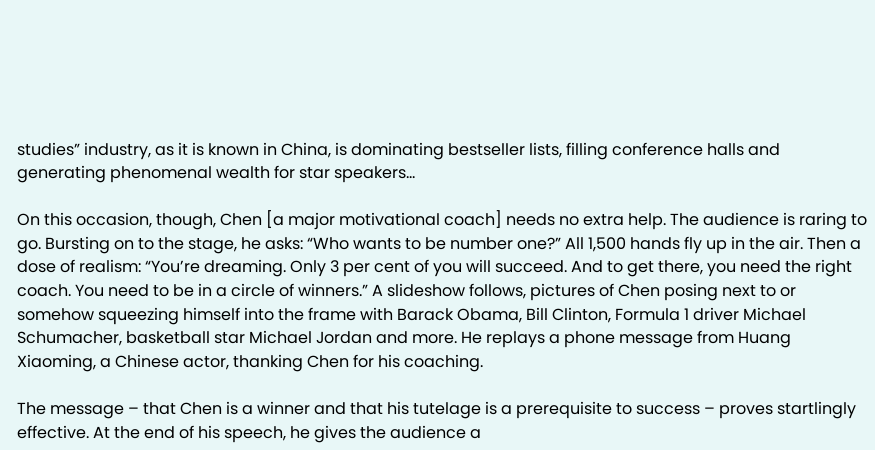studies” industry, as it is known in China, is dominating bestseller lists, filling conference halls and generating phenomenal wealth for star speakers…

On this occasion, though, Chen [a major motivational coach] needs no extra help. The audience is raring to go. Bursting on to the stage, he asks: “Who wants to be number one?” All 1,500 hands fly up in the air. Then a dose of realism: “You’re dreaming. Only 3 per cent of you will succeed. And to get there, you need the right coach. You need to be in a circle of winners.” A slideshow follows, pictures of Chen posing next to or somehow squeezing himself into the frame with Barack Obama, Bill Clinton, Formula 1 driver Michael Schumacher, basketball star Michael Jordan and more. He replays a phone message from Huang Xiaoming, a Chinese actor, thanking Chen for his coaching.

The message – that Chen is a winner and that his tutelage is a prerequisite to success – proves startlingly effective. At the end of his speech, he gives the audience a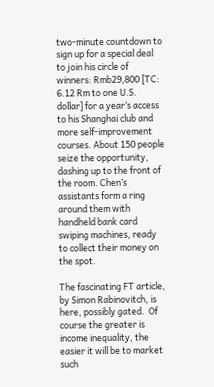two-minute countdown to sign up for a special deal to join his circle of winners: Rmb29,800 [TC: 6.12 Rm to one U.S. dollar] for a year’s access to his Shanghai club and more self-improvement courses. About 150 people seize the opportunity, dashing up to the front of the room. Chen’s assistants form a ring around them with handheld bank card swiping machines, ready to collect their money on the spot.

The fascinating FT article, by Simon Rabinovitch, is here, possibly gated.  Of course the greater is income inequality, the easier it will be to market such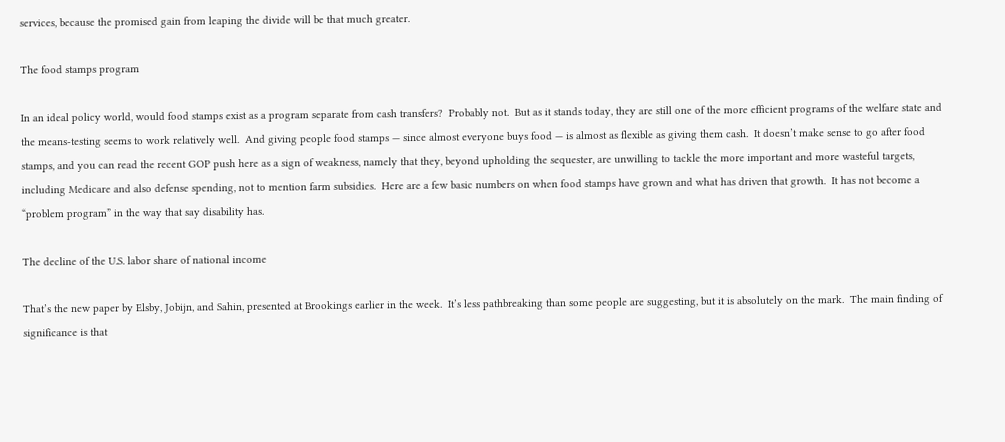services, because the promised gain from leaping the divide will be that much greater.

The food stamps program

In an ideal policy world, would food stamps exist as a program separate from cash transfers?  Probably not.  But as it stands today, they are still one of the more efficient programs of the welfare state and the means-testing seems to work relatively well.  And giving people food stamps — since almost everyone buys food — is almost as flexible as giving them cash.  It doesn’t make sense to go after food stamps, and you can read the recent GOP push here as a sign of weakness, namely that they, beyond upholding the sequester, are unwilling to tackle the more important and more wasteful targets, including Medicare and also defense spending, not to mention farm subsidies.  Here are a few basic numbers on when food stamps have grown and what has driven that growth.  It has not become a “problem program” in the way that say disability has.

The decline of the U.S. labor share of national income

That’s the new paper by Elsby, Jobijn, and Sahin, presented at Brookings earlier in the week.  It’s less pathbreaking than some people are suggesting, but it is absolutely on the mark.  The main finding of significance is that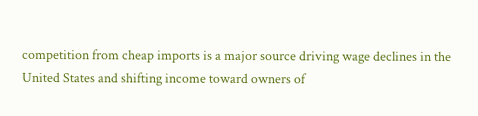competition from cheap imports is a major source driving wage declines in the United States and shifting income toward owners of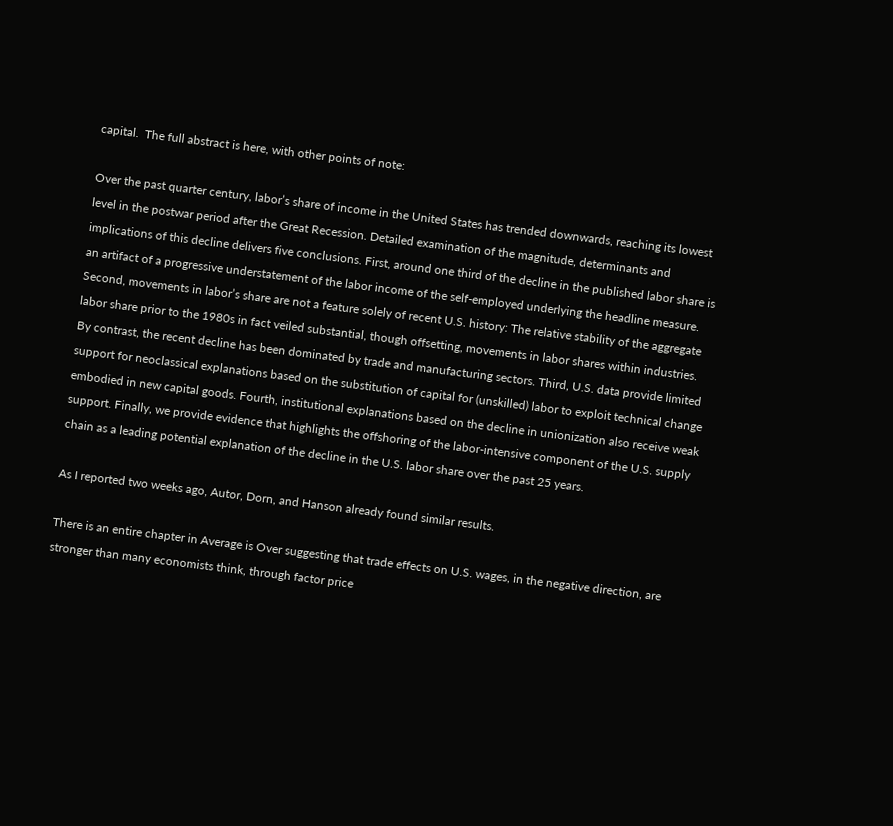capital.  The full abstract is here, with other points of note:

Over the past quarter century, labor’s share of income in the United States has trended downwards, reaching its lowest level in the postwar period after the Great Recession. Detailed examination of the magnitude, determinants and implications of this decline delivers five conclusions. First, around one third of the decline in the published labor share is an artifact of a progressive understatement of the labor income of the self-employed underlying the headline measure. Second, movements in labor’s share are not a feature solely of recent U.S. history: The relative stability of the aggregate labor share prior to the 1980s in fact veiled substantial, though offsetting, movements in labor shares within industries. By contrast, the recent decline has been dominated by trade and manufacturing sectors. Third, U.S. data provide limited support for neoclassical explanations based on the substitution of capital for (unskilled) labor to exploit technical change embodied in new capital goods. Fourth, institutional explanations based on the decline in unionization also receive weak support. Finally, we provide evidence that highlights the offshoring of the labor-intensive component of the U.S. supply chain as a leading potential explanation of the decline in the U.S. labor share over the past 25 years.

As I reported two weeks ago, Autor, Dorn, and Hanson already found similar results.

There is an entire chapter in Average is Over suggesting that trade effects on U.S. wages, in the negative direction, are stronger than many economists think, through factor price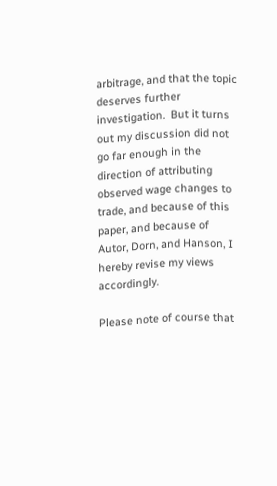arbitrage, and that the topic deserves further investigation.  But it turns out my discussion did not go far enough in the direction of attributing observed wage changes to trade, and because of this paper, and because of Autor, Dorn, and Hanson, I hereby revise my views accordingly.

Please note of course that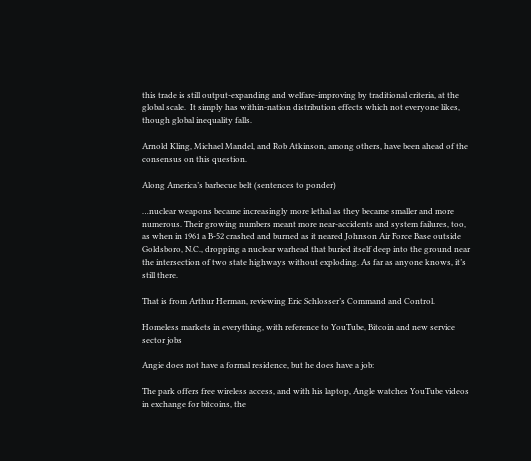this trade is still output-expanding and welfare-improving by traditional criteria, at the global scale.  It simply has within-nation distribution effects which not everyone likes, though global inequality falls.

Arnold Kling, Michael Mandel, and Rob Atkinson, among others, have been ahead of the consensus on this question.

Along America’s barbecue belt (sentences to ponder)

…nuclear weapons became increasingly more lethal as they became smaller and more numerous. Their growing numbers meant more near-accidents and system failures, too, as when in 1961 a B-52 crashed and burned as it neared Johnson Air Force Base outside Goldsboro, N.C., dropping a nuclear warhead that buried itself deep into the ground near the intersection of two state highways without exploding. As far as anyone knows, it’s still there.

That is from Arthur Herman, reviewing Eric Schlosser’s Command and Control.

Homeless markets in everything, with reference to YouTube, Bitcoin and new service sector jobs

Angie does not have a formal residence, but he does have a job:

The park offers free wireless access, and with his laptop, Angle watches YouTube videos in exchange for bitcoins, the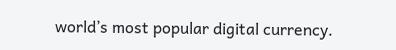world’s most popular digital currency.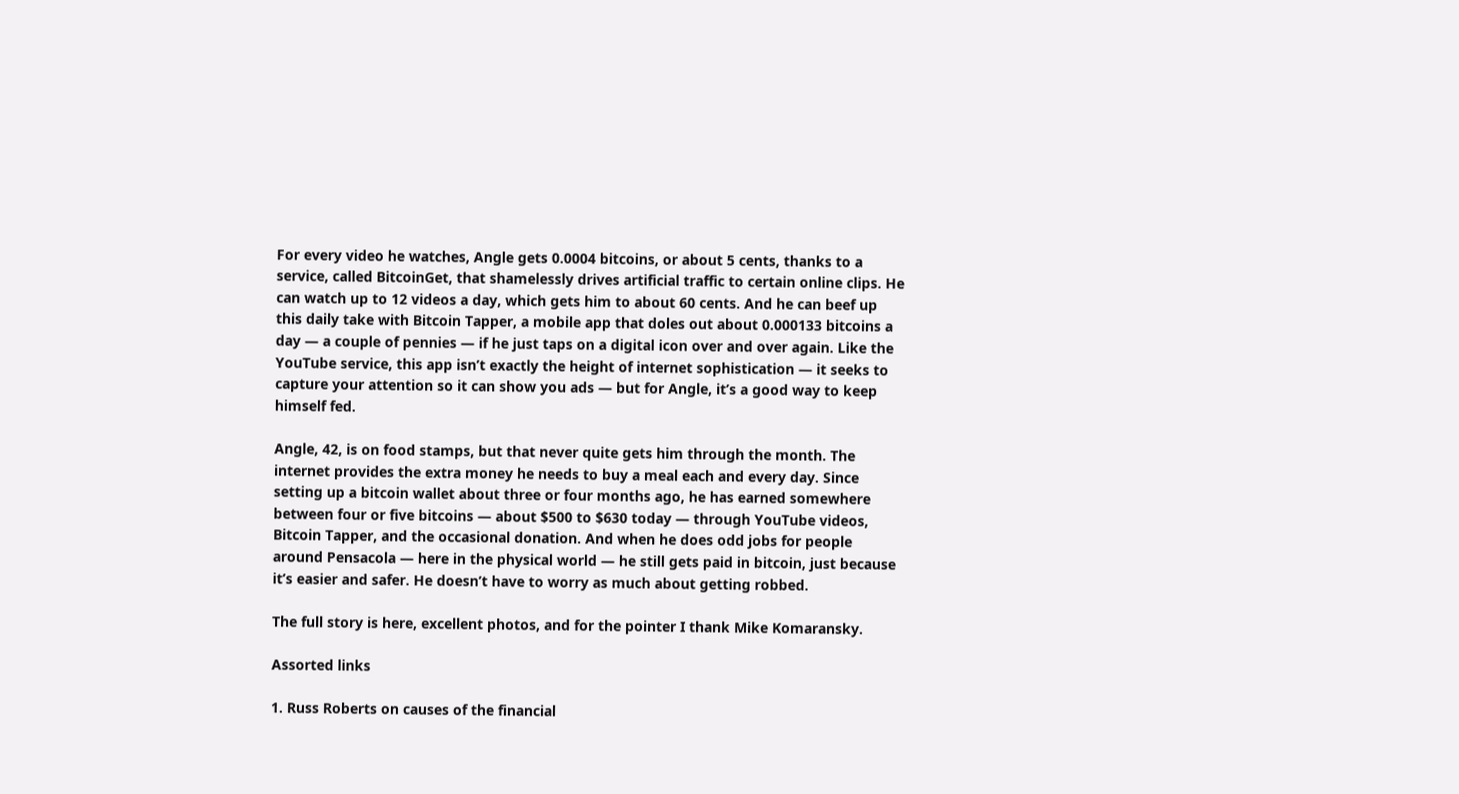For every video he watches, Angle gets 0.0004 bitcoins, or about 5 cents, thanks to a service, called BitcoinGet, that shamelessly drives artificial traffic to certain online clips. He can watch up to 12 videos a day, which gets him to about 60 cents. And he can beef up this daily take with Bitcoin Tapper, a mobile app that doles out about 0.000133 bitcoins a day — a couple of pennies — if he just taps on a digital icon over and over again. Like the YouTube service, this app isn’t exactly the height of internet sophistication — it seeks to capture your attention so it can show you ads — but for Angle, it’s a good way to keep himself fed.

Angle, 42, is on food stamps, but that never quite gets him through the month. The internet provides the extra money he needs to buy a meal each and every day. Since setting up a bitcoin wallet about three or four months ago, he has earned somewhere between four or five bitcoins — about $500 to $630 today — through YouTube videos, Bitcoin Tapper, and the occasional donation. And when he does odd jobs for people around Pensacola — here in the physical world — he still gets paid in bitcoin, just because it’s easier and safer. He doesn’t have to worry as much about getting robbed.

The full story is here, excellent photos, and for the pointer I thank Mike Komaransky.

Assorted links

1. Russ Roberts on causes of the financial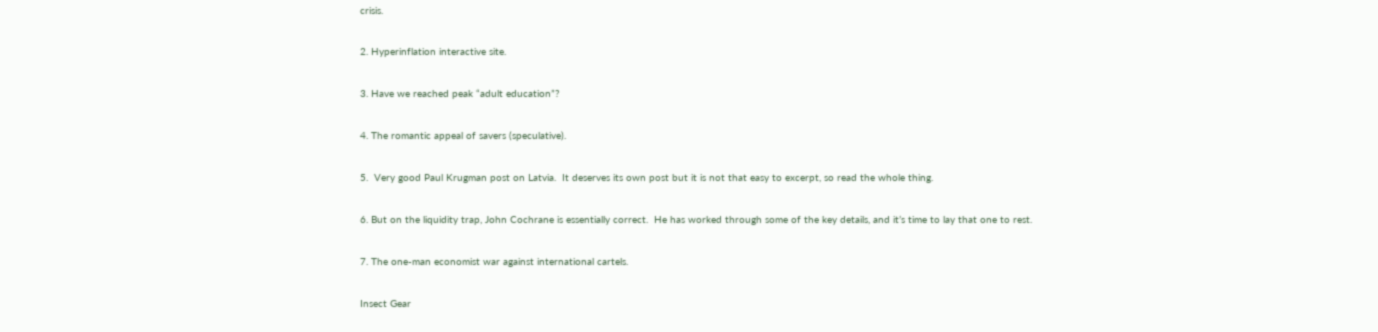crisis.

2. Hyperinflation interactive site.

3. Have we reached peak “adult education”?

4. The romantic appeal of savers (speculative).

5.  Very good Paul Krugman post on Latvia.  It deserves its own post but it is not that easy to excerpt, so read the whole thing.

6. But on the liquidity trap, John Cochrane is essentially correct.  He has worked through some of the key details, and it’s time to lay that one to rest.

7. The one-man economist war against international cartels.

Insect Gear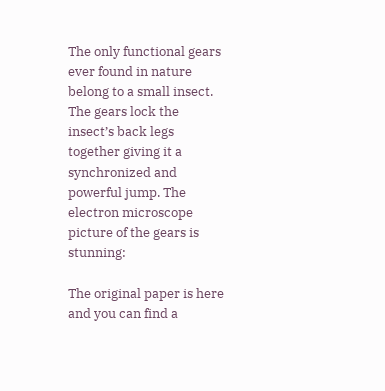The only functional gears ever found in nature belong to a small insect. The gears lock the insect’s back legs together giving it a synchronized and powerful jump. The electron microscope picture of the gears is stunning:

The original paper is here and you can find a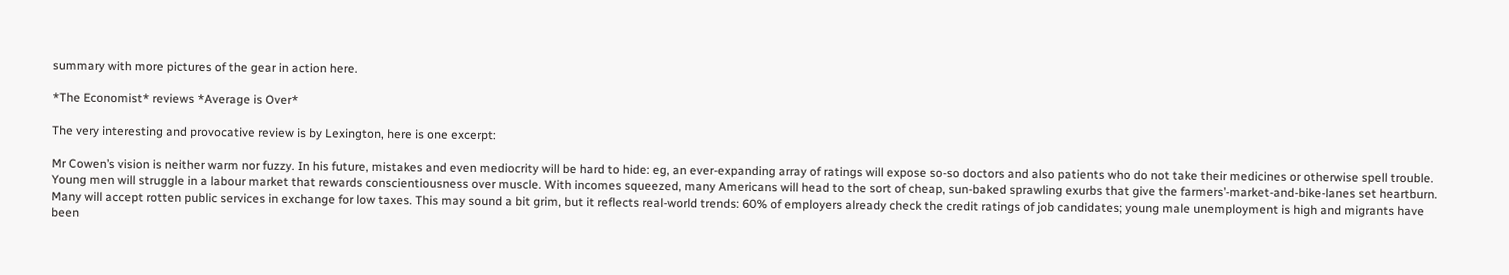summary with more pictures of the gear in action here.

*The Economist* reviews *Average is Over*

The very interesting and provocative review is by Lexington, here is one excerpt:

Mr Cowen’s vision is neither warm nor fuzzy. In his future, mistakes and even mediocrity will be hard to hide: eg, an ever-expanding array of ratings will expose so-so doctors and also patients who do not take their medicines or otherwise spell trouble. Young men will struggle in a labour market that rewards conscientiousness over muscle. With incomes squeezed, many Americans will head to the sort of cheap, sun-baked sprawling exurbs that give the farmers’-market-and-bike-lanes set heartburn. Many will accept rotten public services in exchange for low taxes. This may sound a bit grim, but it reflects real-world trends: 60% of employers already check the credit ratings of job candidates; young male unemployment is high and migrants have been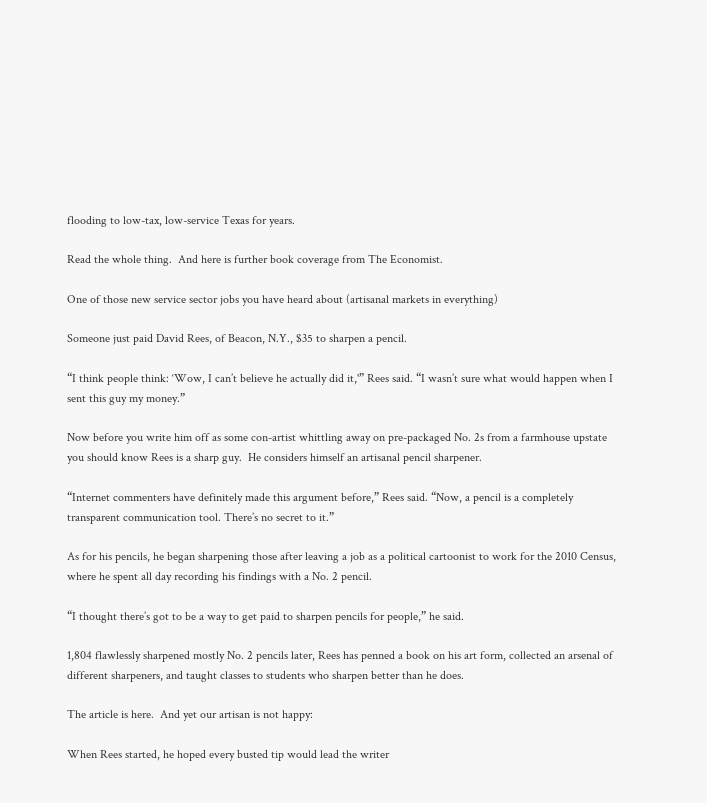flooding to low-tax, low-service Texas for years.

Read the whole thing.  And here is further book coverage from The Economist.

One of those new service sector jobs you have heard about (artisanal markets in everything)

Someone just paid David Rees, of Beacon, N.Y., $35 to sharpen a pencil.

“I think people think: ‘Wow, I can’t believe he actually did it,'” Rees said. “I wasn’t sure what would happen when I sent this guy my money.”

Now before you write him off as some con-artist whittling away on pre-packaged No. 2s from a farmhouse upstate you should know Rees is a sharp guy.  He considers himself an artisanal pencil sharpener.

“Internet commenters have definitely made this argument before,” Rees said. “Now, a pencil is a completely transparent communication tool. There’s no secret to it.”

As for his pencils, he began sharpening those after leaving a job as a political cartoonist to work for the 2010 Census, where he spent all day recording his findings with a No. 2 pencil.

“I thought there’s got to be a way to get paid to sharpen pencils for people,” he said.

1,804 flawlessly sharpened mostly No. 2 pencils later, Rees has penned a book on his art form, collected an arsenal of different sharpeners, and taught classes to students who sharpen better than he does.

The article is here.  And yet our artisan is not happy:

When Rees started, he hoped every busted tip would lead the writer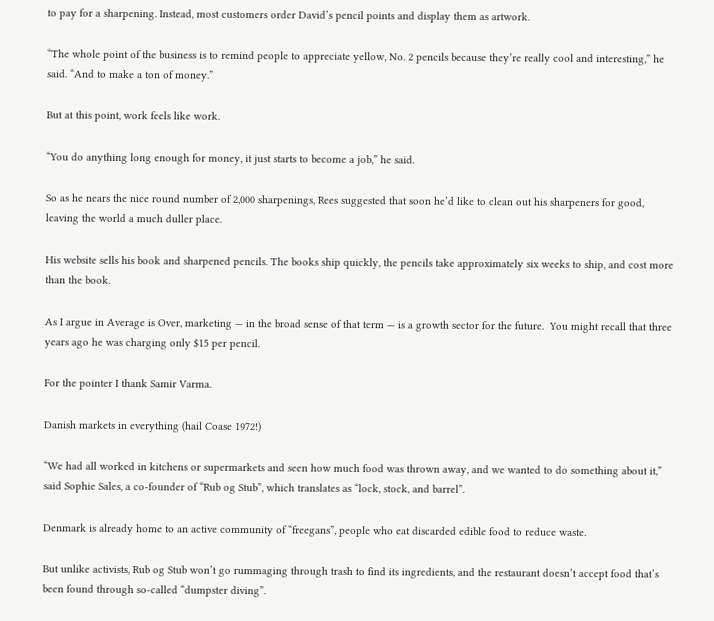to pay for a sharpening. Instead, most customers order David’s pencil points and display them as artwork.

“The whole point of the business is to remind people to appreciate yellow, No. 2 pencils because they’re really cool and interesting,” he said. “And to make a ton of money.”

But at this point, work feels like work.

“You do anything long enough for money, it just starts to become a job,” he said.

So as he nears the nice round number of 2,000 sharpenings, Rees suggested that soon he’d like to clean out his sharpeners for good, leaving the world a much duller place.

His website sells his book and sharpened pencils. The books ship quickly, the pencils take approximately six weeks to ship, and cost more than the book.

As I argue in Average is Over, marketing — in the broad sense of that term — is a growth sector for the future.  You might recall that three years ago he was charging only $15 per pencil.

For the pointer I thank Samir Varma.

Danish markets in everything (hail Coase 1972!)

“We had all worked in kitchens or supermarkets and seen how much food was thrown away, and we wanted to do something about it,” said Sophie Sales, a co-founder of “Rub og Stub”, which translates as “lock, stock, and barrel”.

Denmark is already home to an active community of “freegans”, people who eat discarded edible food to reduce waste.

But unlike activists, Rub og Stub won’t go rummaging through trash to find its ingredients, and the restaurant doesn’t accept food that’s been found through so-called “dumpster diving”.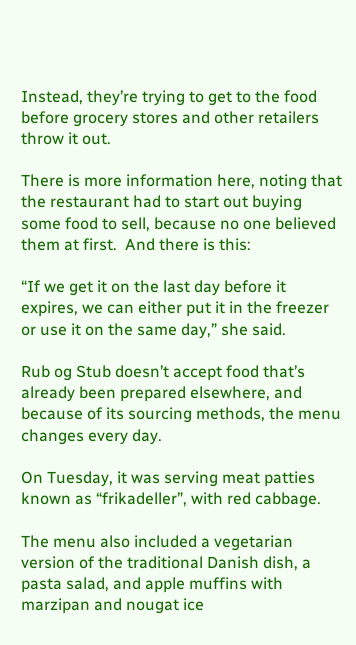Instead, they’re trying to get to the food before grocery stores and other retailers throw it out.

There is more information here, noting that the restaurant had to start out buying some food to sell, because no one believed them at first.  And there is this:

“If we get it on the last day before it expires, we can either put it in the freezer or use it on the same day,” she said.

Rub og Stub doesn’t accept food that’s already been prepared elsewhere, and because of its sourcing methods, the menu changes every day.

On Tuesday, it was serving meat patties known as “frikadeller”, with red cabbage.

The menu also included a vegetarian version of the traditional Danish dish, a pasta salad, and apple muffins with marzipan and nougat ice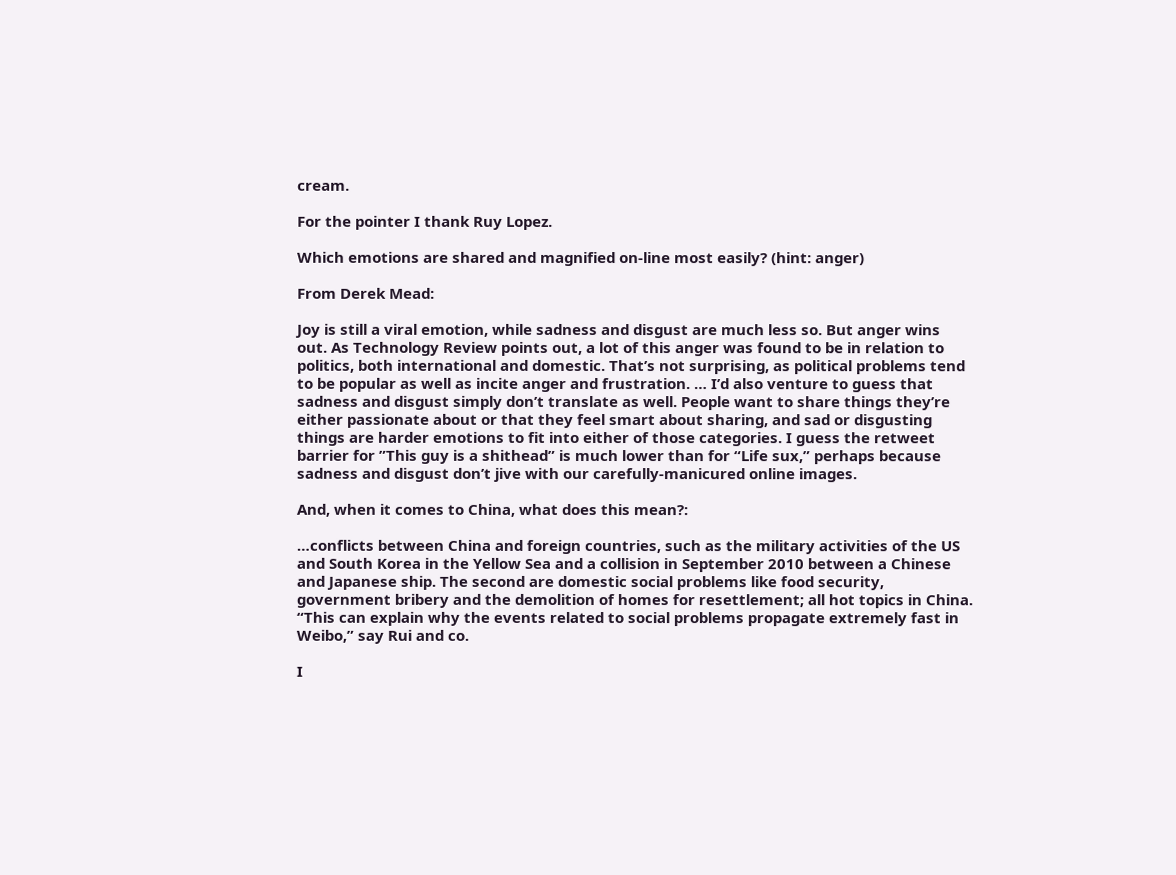cream.

For the pointer I thank Ruy Lopez.

Which emotions are shared and magnified on-line most easily? (hint: anger)

From Derek Mead:

Joy is still a viral emotion, while sadness and disgust are much less so. But anger wins out. As Technology Review points out, a lot of this anger was found to be in relation to politics, both international and domestic. That’s not surprising, as political problems tend to be popular as well as incite anger and frustration. … I’d also venture to guess that sadness and disgust simply don’t translate as well. People want to share things they’re either passionate about or that they feel smart about sharing, and sad or disgusting things are harder emotions to fit into either of those categories. I guess the retweet barrier for ”This guy is a shithead” is much lower than for “Life sux,” perhaps because sadness and disgust don’t jive with our carefully-manicured online images.

And, when it comes to China, what does this mean?:

…conflicts between China and foreign countries, such as the military activities of the US and South Korea in the Yellow Sea and a collision in September 2010 between a Chinese and Japanese ship. The second are domestic social problems like food security, government bribery and the demolition of homes for resettlement; all hot topics in China. “This can explain why the events related to social problems propagate extremely fast in Weibo,” say Rui and co.

I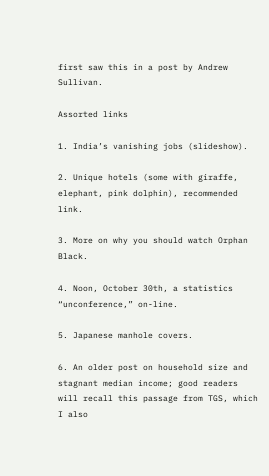first saw this in a post by Andrew Sullivan.

Assorted links

1. India’s vanishing jobs (slideshow).

2. Unique hotels (some with giraffe, elephant, pink dolphin), recommended link.

3. More on why you should watch Orphan Black.

4. Noon, October 30th, a statistics “unconference,” on-line.

5. Japanese manhole covers.

6. An older post on household size and stagnant median income; good readers will recall this passage from TGS, which I also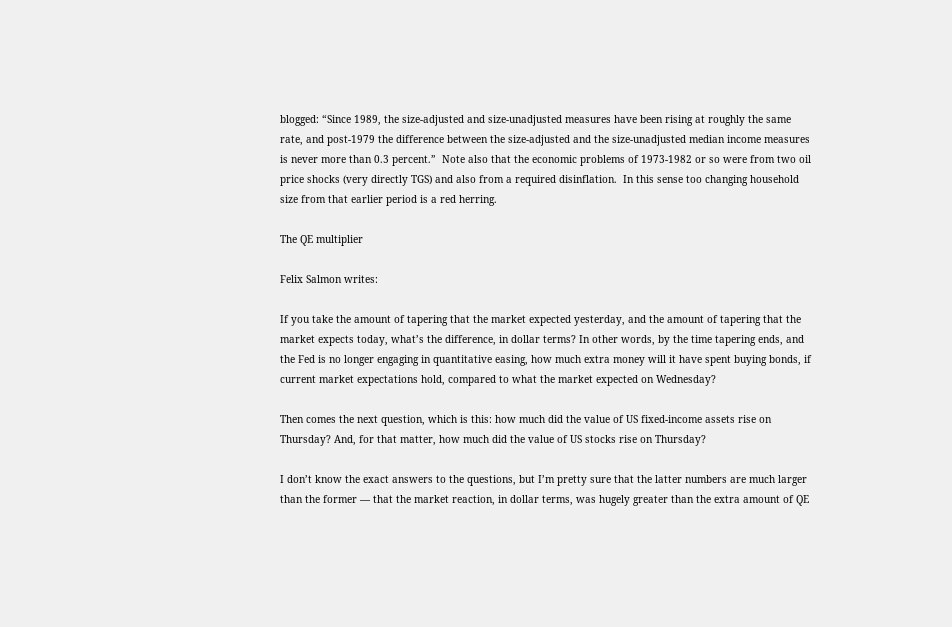blogged: “Since 1989, the size-adjusted and size-unadjusted measures have been rising at roughly the same rate, and post-1979 the difference between the size-adjusted and the size-unadjusted median income measures is never more than 0.3 percent.”  Note also that the economic problems of 1973-1982 or so were from two oil price shocks (very directly TGS) and also from a required disinflation.  In this sense too changing household size from that earlier period is a red herring.

The QE multiplier

Felix Salmon writes:

If you take the amount of tapering that the market expected yesterday, and the amount of tapering that the market expects today, what’s the difference, in dollar terms? In other words, by the time tapering ends, and the Fed is no longer engaging in quantitative easing, how much extra money will it have spent buying bonds, if current market expectations hold, compared to what the market expected on Wednesday?

Then comes the next question, which is this: how much did the value of US fixed-income assets rise on Thursday? And, for that matter, how much did the value of US stocks rise on Thursday?

I don’t know the exact answers to the questions, but I’m pretty sure that the latter numbers are much larger than the former — that the market reaction, in dollar terms, was hugely greater than the extra amount of QE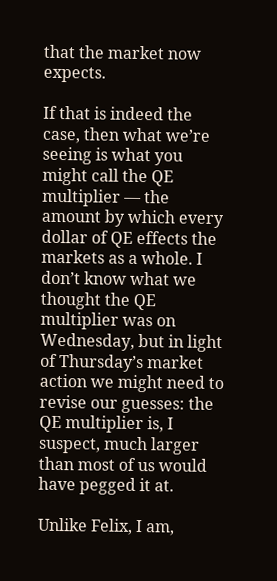that the market now expects.

If that is indeed the case, then what we’re seeing is what you might call the QE multiplier — the amount by which every dollar of QE effects the markets as a whole. I don’t know what we thought the QE multiplier was on Wednesday, but in light of Thursday’s market action we might need to revise our guesses: the QE multiplier is, I suspect, much larger than most of us would have pegged it at.

Unlike Felix, I am,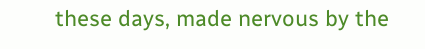these days, made nervous by the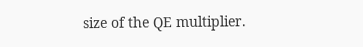size of the QE multiplier.